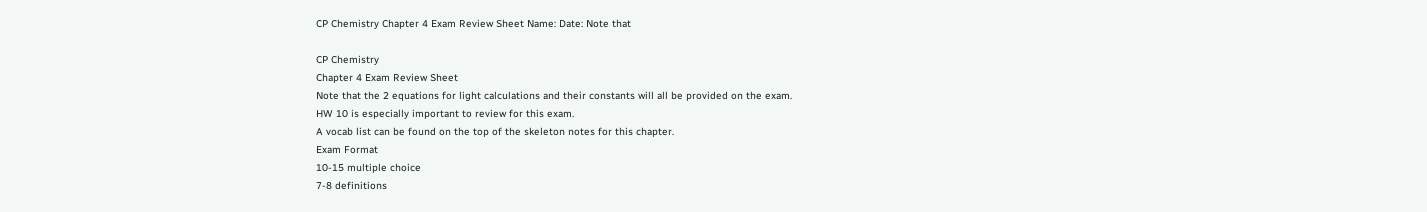CP Chemistry Chapter 4 Exam Review Sheet Name: Date: Note that

CP Chemistry
Chapter 4 Exam Review Sheet
Note that the 2 equations for light calculations and their constants will all be provided on the exam.
HW 10 is especially important to review for this exam.
A vocab list can be found on the top of the skeleton notes for this chapter.
Exam Format
10-15 multiple choice
7-8 definitions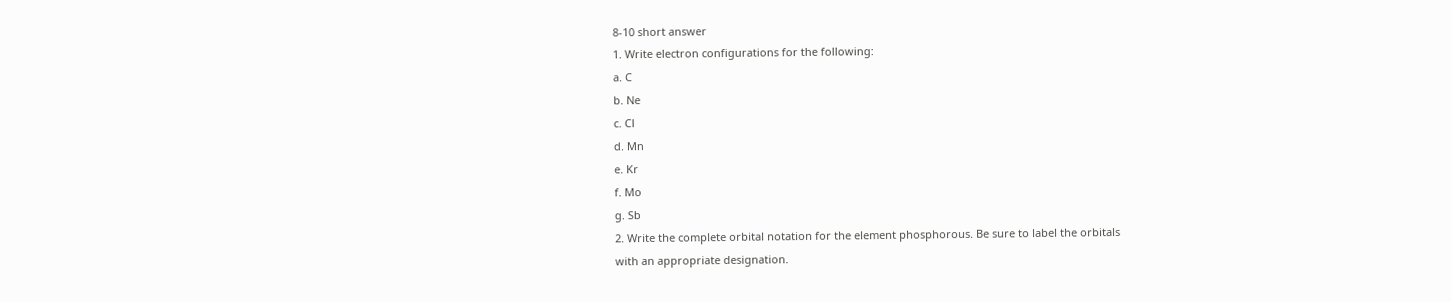8-10 short answer
1. Write electron configurations for the following:
a. C
b. Ne
c. Cl
d. Mn
e. Kr
f. Mo
g. Sb
2. Write the complete orbital notation for the element phosphorous. Be sure to label the orbitals
with an appropriate designation.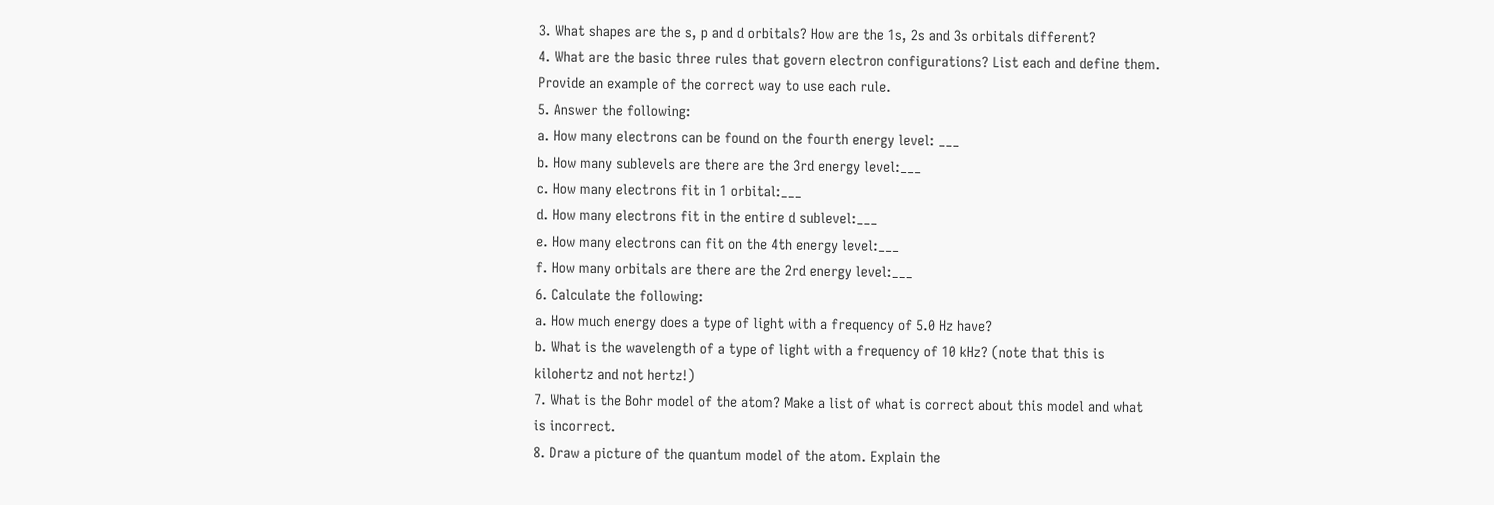3. What shapes are the s, p and d orbitals? How are the 1s, 2s and 3s orbitals different?
4. What are the basic three rules that govern electron configurations? List each and define them.
Provide an example of the correct way to use each rule.
5. Answer the following:
a. How many electrons can be found on the fourth energy level: ___
b. How many sublevels are there are the 3rd energy level:___
c. How many electrons fit in 1 orbital:___
d. How many electrons fit in the entire d sublevel:___
e. How many electrons can fit on the 4th energy level:___
f. How many orbitals are there are the 2rd energy level:___
6. Calculate the following:
a. How much energy does a type of light with a frequency of 5.0 Hz have?
b. What is the wavelength of a type of light with a frequency of 10 kHz? (note that this is
kilohertz and not hertz!)
7. What is the Bohr model of the atom? Make a list of what is correct about this model and what
is incorrect.
8. Draw a picture of the quantum model of the atom. Explain the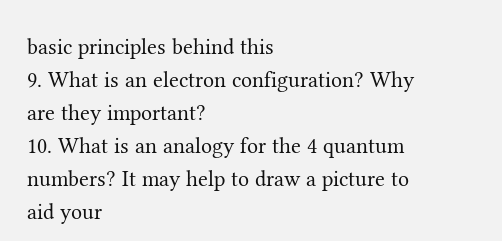basic principles behind this
9. What is an electron configuration? Why are they important?
10. What is an analogy for the 4 quantum numbers? It may help to draw a picture to aid your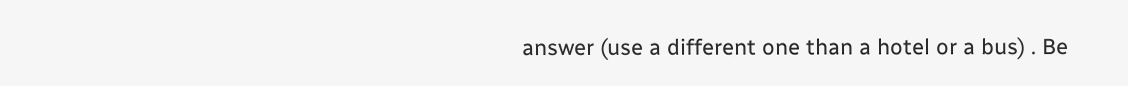answer (use a different one than a hotel or a bus) . Be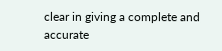clear in giving a complete and accurate